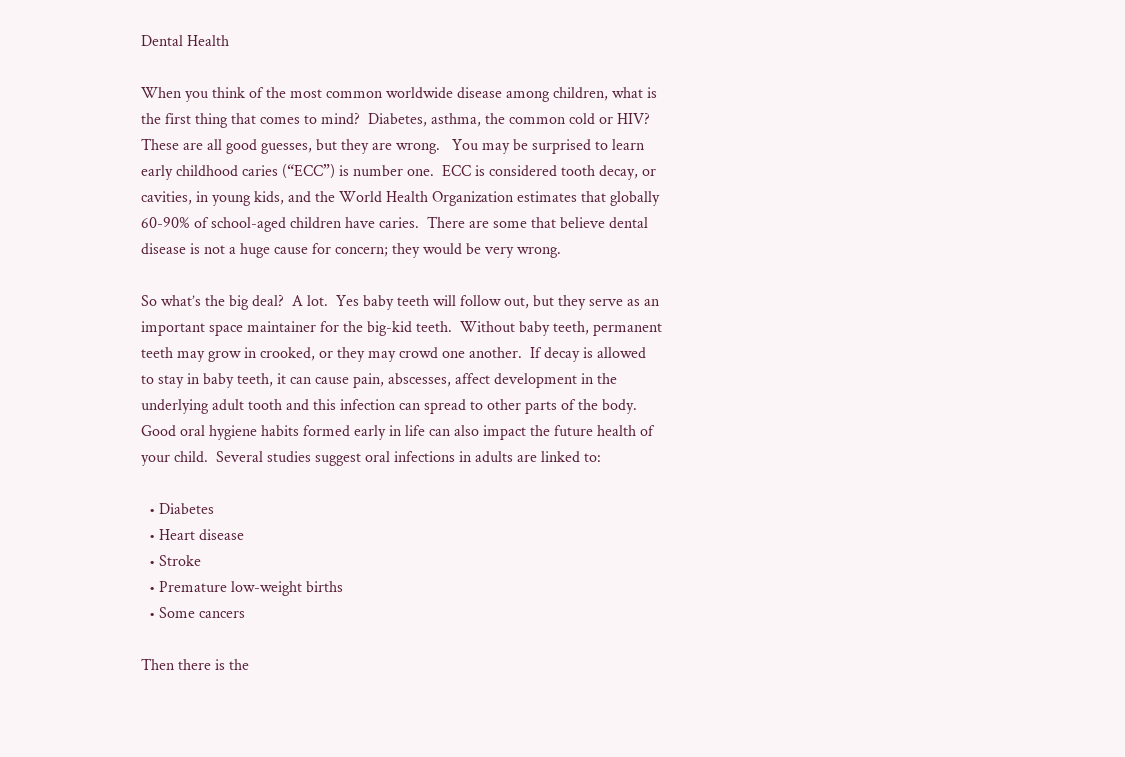Dental Health

When you think of the most common worldwide disease among children, what is the first thing that comes to mind?  Diabetes, asthma, the common cold or HIV?  These are all good guesses, but they are wrong.   You may be surprised to learn early childhood caries (“ECC”) is number one.  ECC is considered tooth decay, or cavities, in young kids, and the World Health Organization estimates that globally 60-90% of school-aged children have caries.  There are some that believe dental disease is not a huge cause for concern; they would be very wrong.

So what’s the big deal?  A lot.  Yes baby teeth will follow out, but they serve as an important space maintainer for the big-kid teeth.  Without baby teeth, permanent teeth may grow in crooked, or they may crowd one another.  If decay is allowed to stay in baby teeth, it can cause pain, abscesses, affect development in the underlying adult tooth and this infection can spread to other parts of the body.  Good oral hygiene habits formed early in life can also impact the future health of your child.  Several studies suggest oral infections in adults are linked to:

  • Diabetes
  • Heart disease
  • Stroke
  • Premature low-weight births
  • Some cancers

Then there is the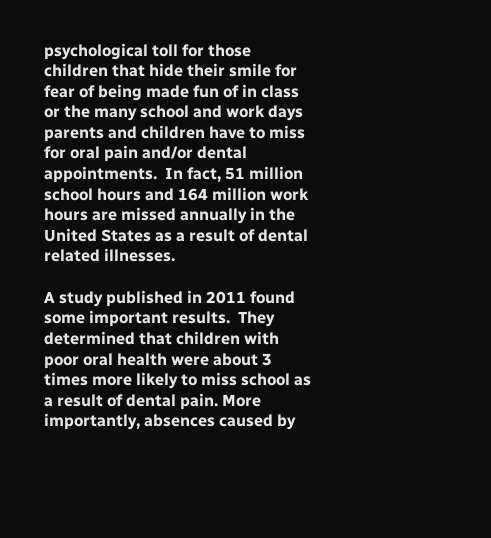psychological toll for those children that hide their smile for fear of being made fun of in class or the many school and work days parents and children have to miss for oral pain and/or dental appointments.  In fact, 51 million school hours and 164 million work hours are missed annually in the United States as a result of dental related illnesses.

A study published in 2011 found some important results.  They determined that children with poor oral health were about 3 times more likely to miss school as a result of dental pain. More importantly, absences caused by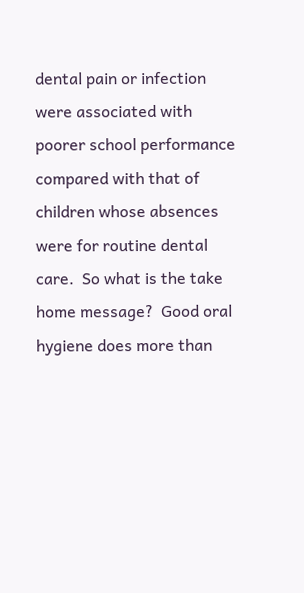dental pain or infection were associated with poorer school performance compared with that of children whose absences were for routine dental care.  So what is the take home message?  Good oral hygiene does more than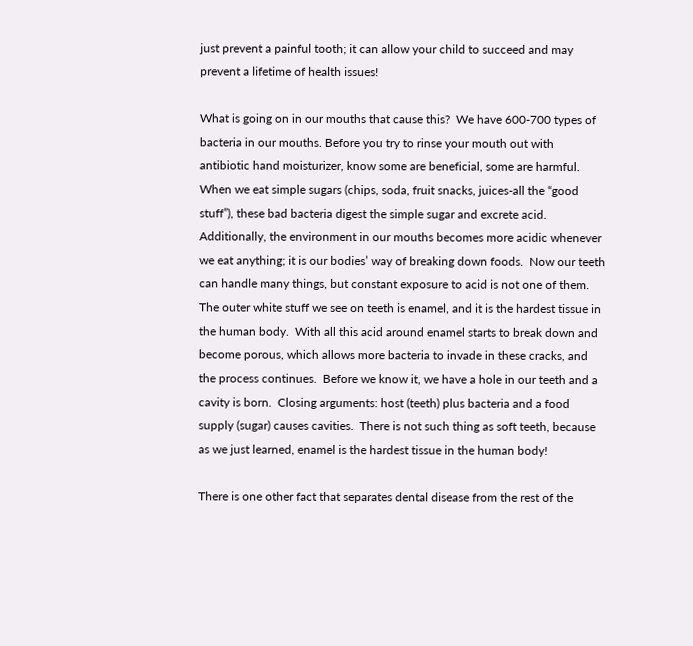just prevent a painful tooth; it can allow your child to succeed and may prevent a lifetime of health issues!

What is going on in our mouths that cause this?  We have 600-700 types of bacteria in our mouths. Before you try to rinse your mouth out with antibiotic hand moisturizer, know some are beneficial, some are harmful.  When we eat simple sugars (chips, soda, fruit snacks, juices-all the “good stuff”), these bad bacteria digest the simple sugar and excrete acid.  Additionally, the environment in our mouths becomes more acidic whenever we eat anything; it is our bodies’ way of breaking down foods.  Now our teeth can handle many things, but constant exposure to acid is not one of them.  The outer white stuff we see on teeth is enamel, and it is the hardest tissue in the human body.  With all this acid around enamel starts to break down and become porous, which allows more bacteria to invade in these cracks, and the process continues.  Before we know it, we have a hole in our teeth and a cavity is born.  Closing arguments: host (teeth) plus bacteria and a food supply (sugar) causes cavities.  There is not such thing as soft teeth, because as we just learned, enamel is the hardest tissue in the human body!

There is one other fact that separates dental disease from the rest of the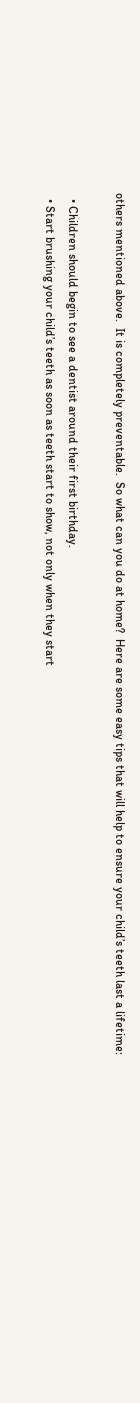others mentioned above.  It is completely preventable.  So what can you do at home?  Here are some easy tips that will help to ensure your child’s teeth last a lifetime:

  • Children should begin to see a dentist around their first birthday.
  • Start brushing your child’s teeth as soon as teeth start to show, not only when they start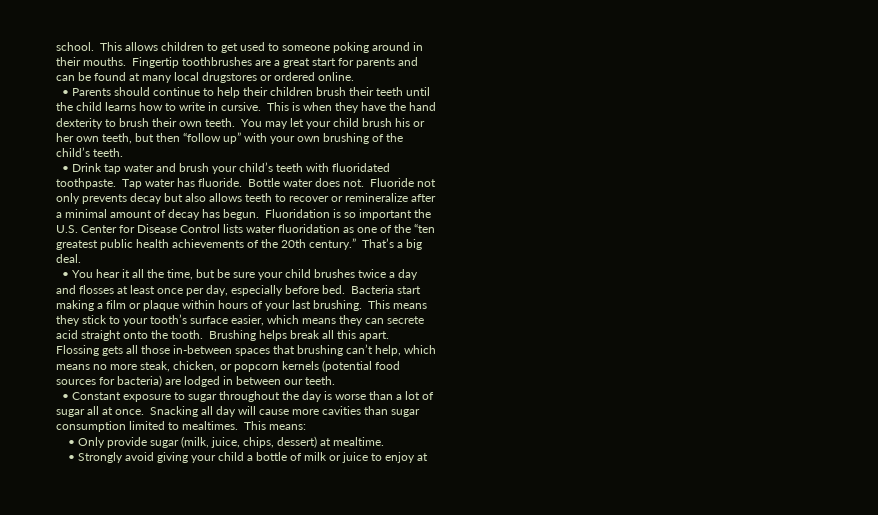school.  This allows children to get used to someone poking around in their mouths.  Fingertip toothbrushes are a great start for parents and can be found at many local drugstores or ordered online.
  • Parents should continue to help their children brush their teeth until the child learns how to write in cursive.  This is when they have the hand dexterity to brush their own teeth.  You may let your child brush his or her own teeth, but then “follow up” with your own brushing of the child’s teeth.
  • Drink tap water and brush your child’s teeth with fluoridated toothpaste.  Tap water has fluoride.  Bottle water does not.  Fluoride not only prevents decay but also allows teeth to recover or remineralize after a minimal amount of decay has begun.  Fluoridation is so important the U.S. Center for Disease Control lists water fluoridation as one of the “ten greatest public health achievements of the 20th century.”  That’s a big deal.
  • You hear it all the time, but be sure your child brushes twice a day and flosses at least once per day, especially before bed.  Bacteria start making a film or plaque within hours of your last brushing.  This means they stick to your tooth’s surface easier, which means they can secrete acid straight onto the tooth.  Brushing helps break all this apart.  Flossing gets all those in-between spaces that brushing can’t help, which means no more steak, chicken, or popcorn kernels (potential food sources for bacteria) are lodged in between our teeth.
  • Constant exposure to sugar throughout the day is worse than a lot of sugar all at once.  Snacking all day will cause more cavities than sugar consumption limited to mealtimes.  This means:
    • Only provide sugar (milk, juice, chips, dessert) at mealtime.
    • Strongly avoid giving your child a bottle of milk or juice to enjoy at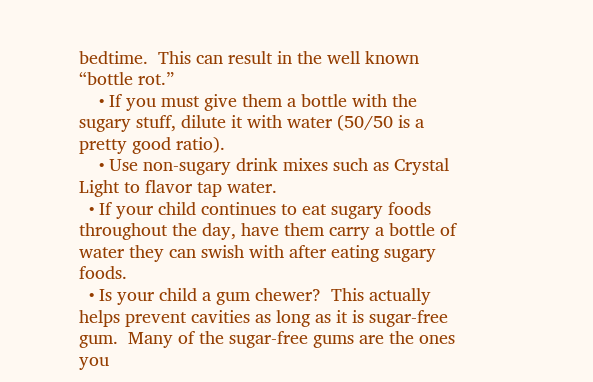bedtime.  This can result in the well known “bottle rot.”
    • If you must give them a bottle with the sugary stuff, dilute it with water (50/50 is a pretty good ratio).
    • Use non-sugary drink mixes such as Crystal Light to flavor tap water.
  • If your child continues to eat sugary foods throughout the day, have them carry a bottle of water they can swish with after eating sugary foods.
  • Is your child a gum chewer?  This actually helps prevent cavities as long as it is sugar-free gum.  Many of the sugar-free gums are the ones you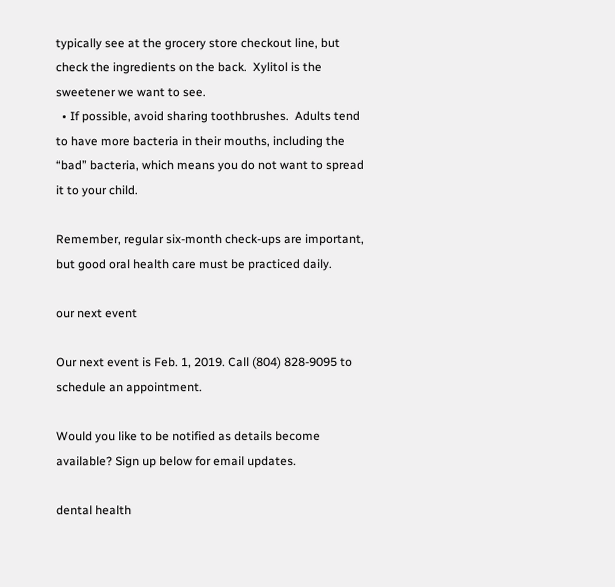typically see at the grocery store checkout line, but check the ingredients on the back.  Xylitol is the sweetener we want to see.
  • If possible, avoid sharing toothbrushes.  Adults tend to have more bacteria in their mouths, including the “bad” bacteria, which means you do not want to spread it to your child.

Remember, regular six-month check-ups are important, but good oral health care must be practiced daily.

our next event

Our next event is Feb. 1, 2019. Call (804) 828-9095 to schedule an appointment.

Would you like to be notified as details become available? Sign up below for email updates.

dental health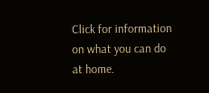Click for information on what you can do at home.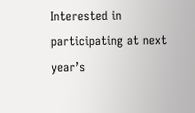Interested in participating at next year’s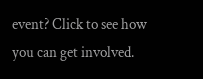event? Click to see how you can get involved.